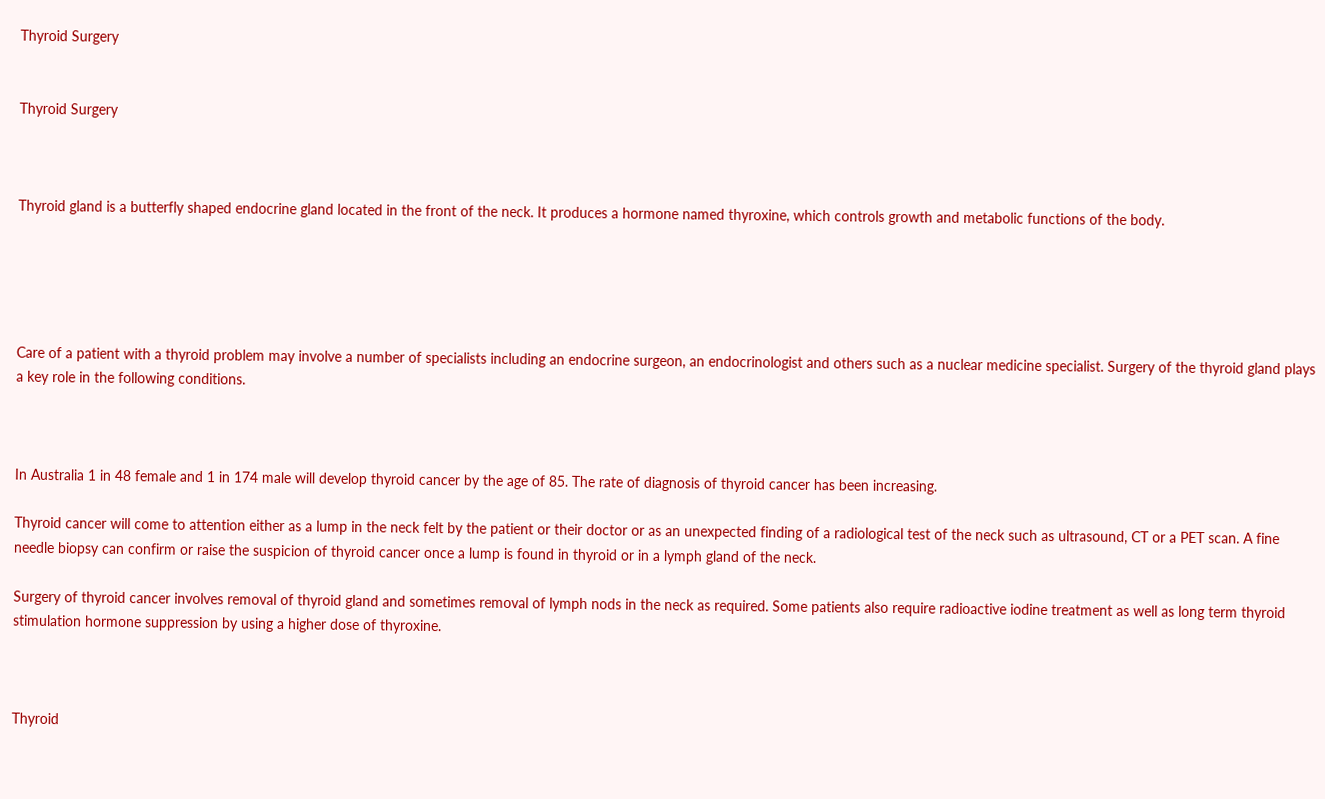Thyroid Surgery


Thyroid Surgery



Thyroid gland is a butterfly shaped endocrine gland located in the front of the neck. It produces a hormone named thyroxine, which controls growth and metabolic functions of the body.





Care of a patient with a thyroid problem may involve a number of specialists including an endocrine surgeon, an endocrinologist and others such as a nuclear medicine specialist. Surgery of the thyroid gland plays a key role in the following conditions.



In Australia 1 in 48 female and 1 in 174 male will develop thyroid cancer by the age of 85. The rate of diagnosis of thyroid cancer has been increasing.

Thyroid cancer will come to attention either as a lump in the neck felt by the patient or their doctor or as an unexpected finding of a radiological test of the neck such as ultrasound, CT or a PET scan. A fine needle biopsy can confirm or raise the suspicion of thyroid cancer once a lump is found in thyroid or in a lymph gland of the neck.

Surgery of thyroid cancer involves removal of thyroid gland and sometimes removal of lymph nods in the neck as required. Some patients also require radioactive iodine treatment as well as long term thyroid stimulation hormone suppression by using a higher dose of thyroxine.



Thyroid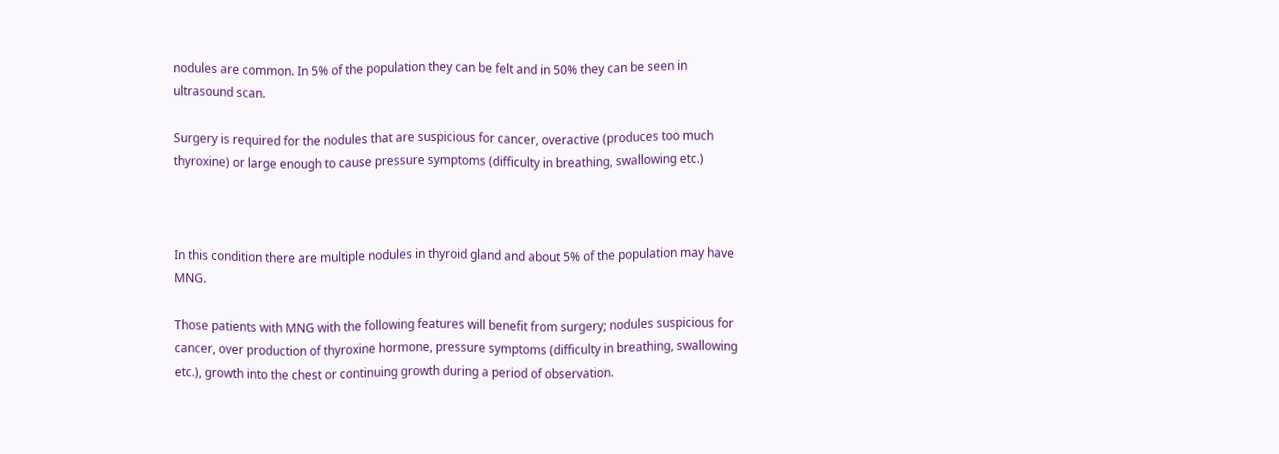nodules are common. In 5% of the population they can be felt and in 50% they can be seen in ultrasound scan.

Surgery is required for the nodules that are suspicious for cancer, overactive (produces too much thyroxine) or large enough to cause pressure symptoms (difficulty in breathing, swallowing etc.)



In this condition there are multiple nodules in thyroid gland and about 5% of the population may have MNG.

Those patients with MNG with the following features will benefit from surgery; nodules suspicious for cancer, over production of thyroxine hormone, pressure symptoms (difficulty in breathing, swallowing etc.), growth into the chest or continuing growth during a period of observation.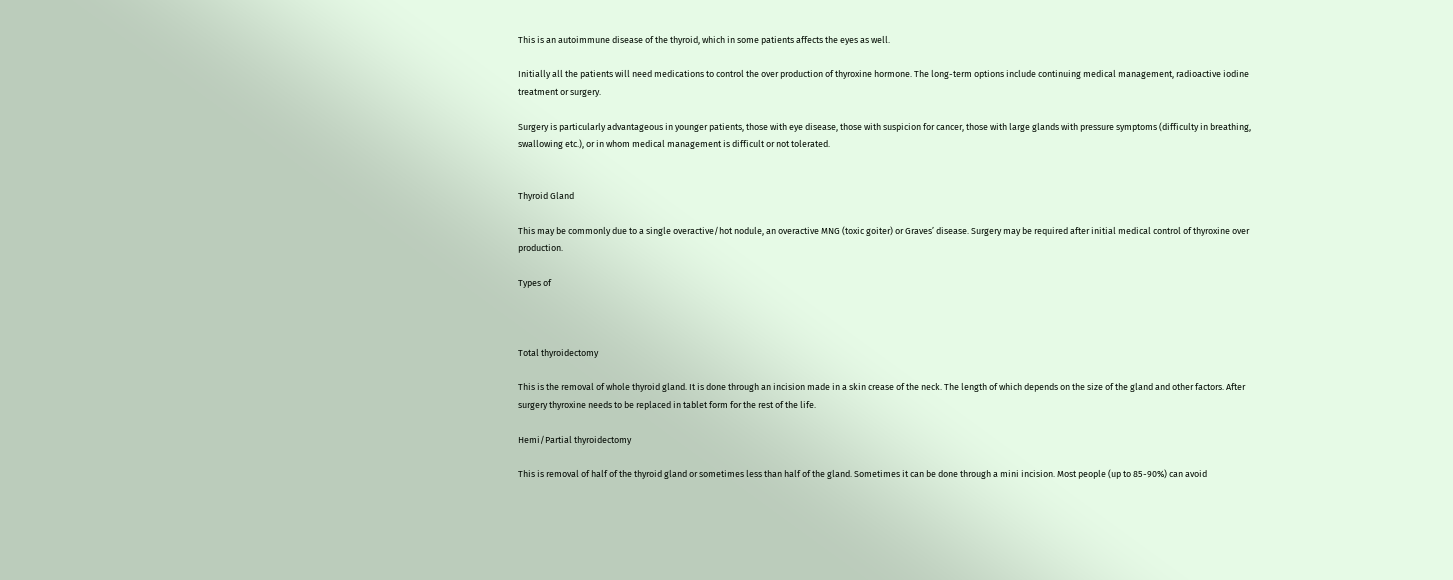This is an autoimmune disease of the thyroid, which in some patients affects the eyes as well.

Initially all the patients will need medications to control the over production of thyroxine hormone. The long-term options include continuing medical management, radioactive iodine treatment or surgery.

Surgery is particularly advantageous in younger patients, those with eye disease, those with suspicion for cancer, those with large glands with pressure symptoms (difficulty in breathing, swallowing etc.), or in whom medical management is difficult or not tolerated.


Thyroid Gland

This may be commonly due to a single overactive/hot nodule, an overactive MNG (toxic goiter) or Graves’ disease. Surgery may be required after initial medical control of thyroxine over production.

Types of



Total thyroidectomy

This is the removal of whole thyroid gland. It is done through an incision made in a skin crease of the neck. The length of which depends on the size of the gland and other factors. After surgery thyroxine needs to be replaced in tablet form for the rest of the life.

Hemi/Partial thyroidectomy

This is removal of half of the thyroid gland or sometimes less than half of the gland. Sometimes it can be done through a mini incision. Most people (up to 85-90%) can avoid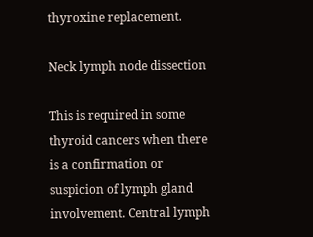thyroxine replacement.

Neck lymph node dissection

This is required in some thyroid cancers when there is a confirmation or suspicion of lymph gland involvement. Central lymph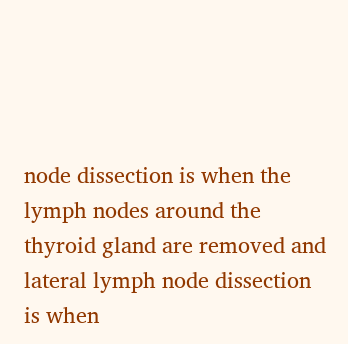node dissection is when the lymph nodes around the thyroid gland are removed and lateral lymph node dissection is when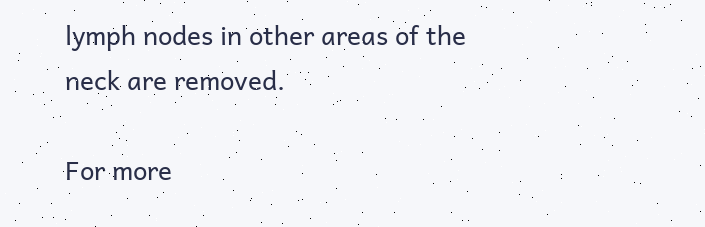lymph nodes in other areas of the neck are removed.

For more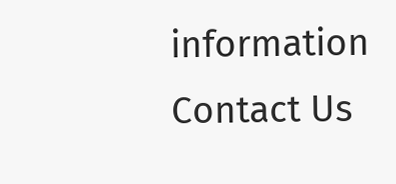information Contact Us